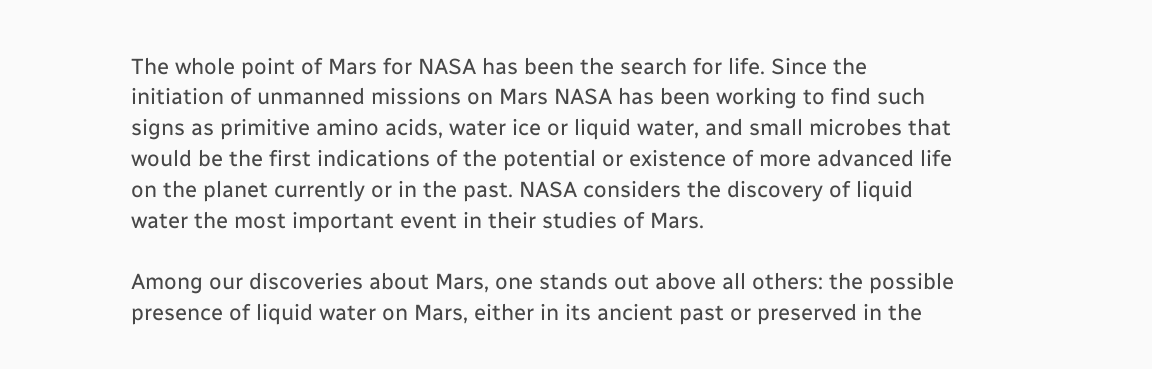The whole point of Mars for NASA has been the search for life. Since the initiation of unmanned missions on Mars NASA has been working to find such signs as primitive amino acids, water ice or liquid water, and small microbes that would be the first indications of the potential or existence of more advanced life on the planet currently or in the past. NASA considers the discovery of liquid water the most important event in their studies of Mars.

Among our discoveries about Mars, one stands out above all others: the possible presence of liquid water on Mars, either in its ancient past or preserved in the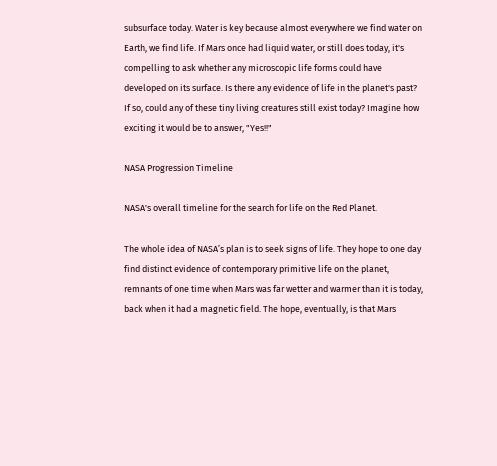subsurface today. Water is key because almost everywhere we find water on Earth, we find life. If Mars once had liquid water, or still does today, it's compelling to ask whether any microscopic life forms could have developed on its surface. Is there any evidence of life in the planet's past? If so, could any of these tiny living creatures still exist today? Imagine how exciting it would be to answer, "Yes!!"

NASA Progression Timeline

NASA's overall timeline for the search for life on the Red Planet.

The whole idea of NASA’s plan is to seek signs of life. They hope to one day find distinct evidence of contemporary primitive life on the planet, remnants of one time when Mars was far wetter and warmer than it is today, back when it had a magnetic field. The hope, eventually, is that Mars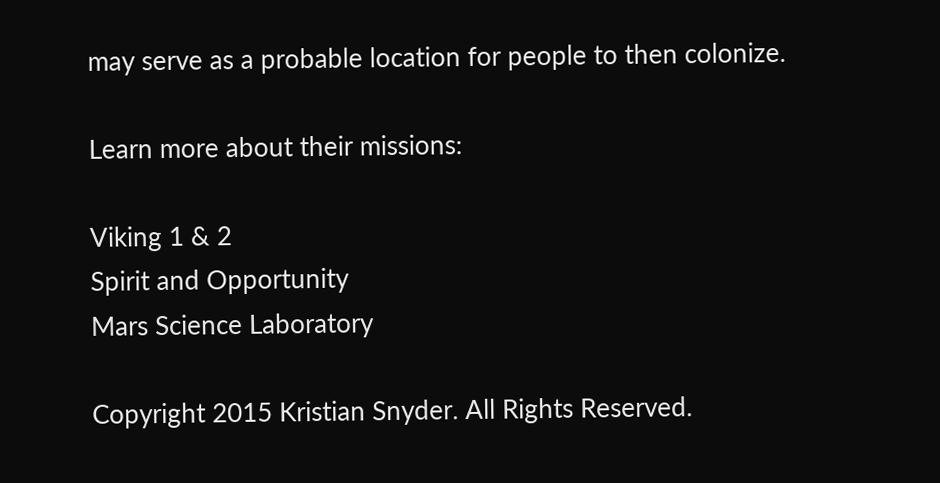may serve as a probable location for people to then colonize.

Learn more about their missions:

Viking 1 & 2
Spirit and Opportunity
Mars Science Laboratory

Copyright 2015 Kristian Snyder. All Rights Reserved.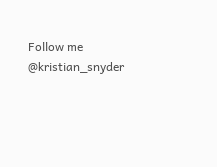Follow me @kristian_snyder